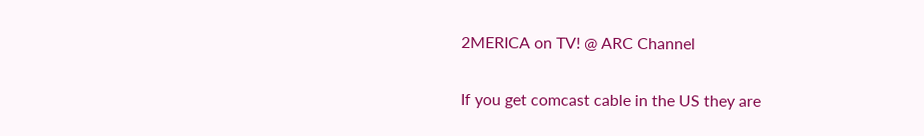2MERICA on TV! @ ARC Channel

If you get comcast cable in the US they are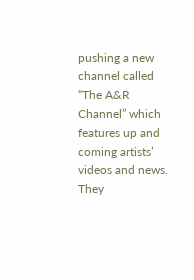pushing a new channel called “The A&R Channel” which features up and coming artists’ videos and news. They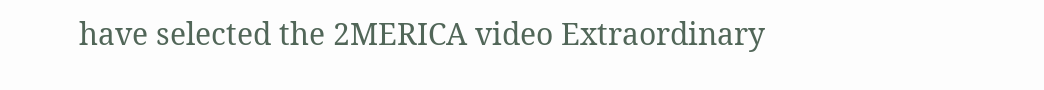have selected the 2MERICA video Extraordinary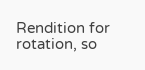Rendition for rotation, so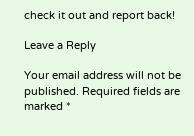check it out and report back!

Leave a Reply

Your email address will not be published. Required fields are marked *